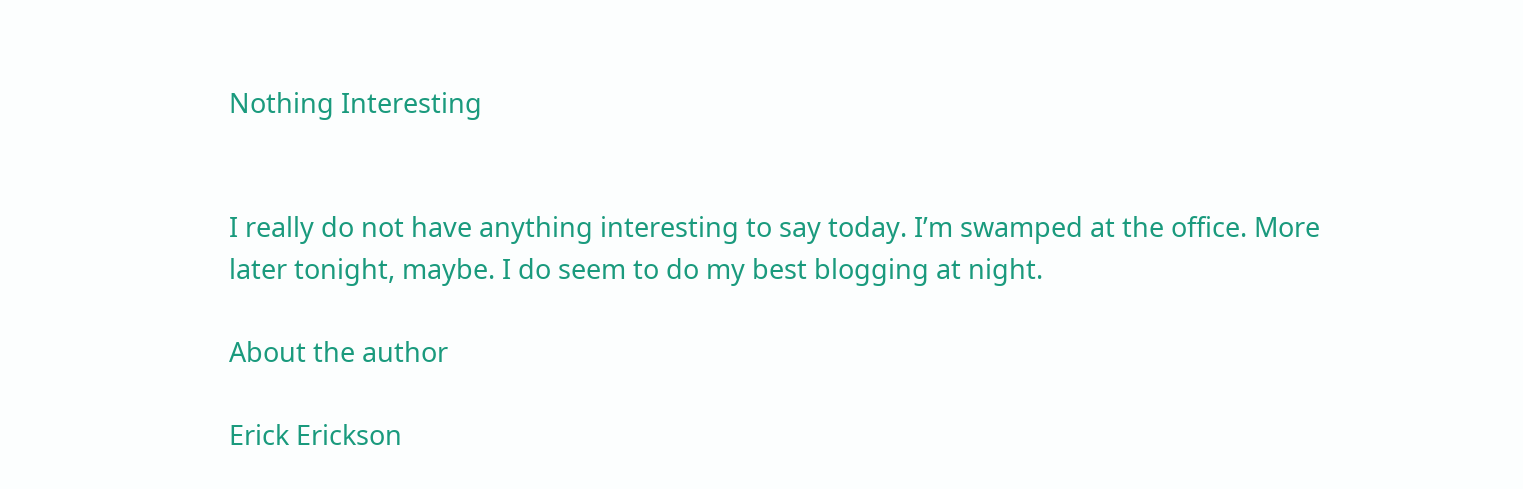Nothing Interesting


I really do not have anything interesting to say today. I’m swamped at the office. More later tonight, maybe. I do seem to do my best blogging at night.

About the author

Erick Erickson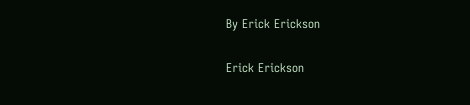By Erick Erickson

Erick Erickson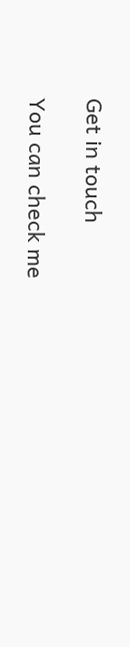Get in touch

You can check me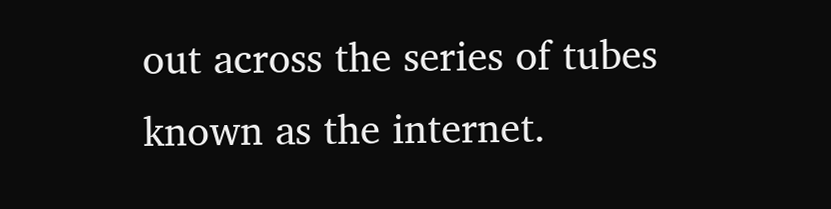out across the series of tubes known as the internet.